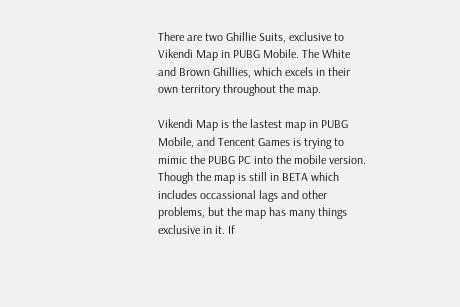There are two Ghillie Suits, exclusive to Vikendi Map in PUBG Mobile. The White and Brown Ghillies, which excels in their own territory throughout the map.

Vikendi Map is the lastest map in PUBG Mobile, and Tencent Games is trying to mimic the PUBG PC into the mobile version. Though the map is still in BETA which includes occassional lags and other problems, but the map has many things exclusive in it. If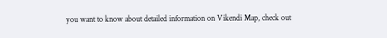you want to know about detailed information on Vikendi Map, check out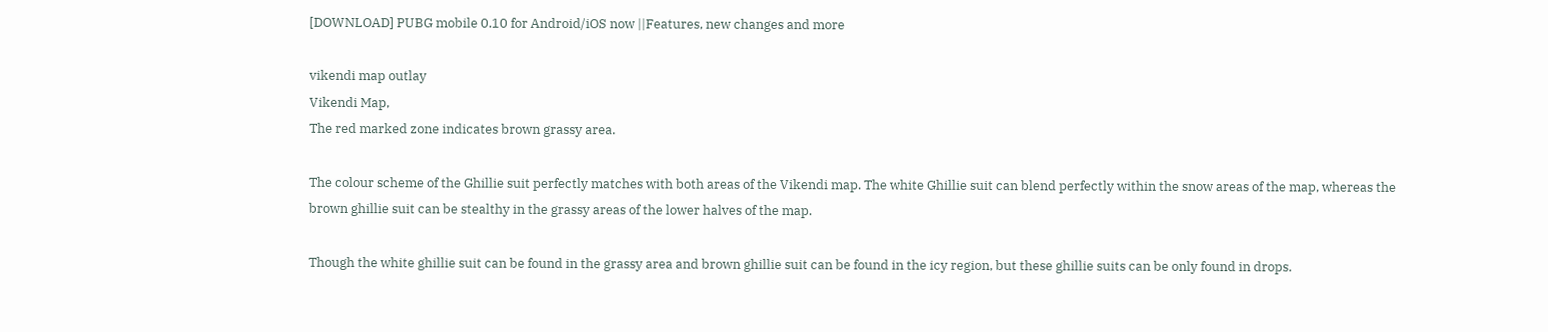[DOWNLOAD] PUBG mobile 0.10 for Android/iOS now ||Features, new changes and more

vikendi map outlay
Vikendi Map,
The red marked zone indicates brown grassy area.

The colour scheme of the Ghillie suit perfectly matches with both areas of the Vikendi map. The white Ghillie suit can blend perfectly within the snow areas of the map, whereas the brown ghillie suit can be stealthy in the grassy areas of the lower halves of the map.

Though the white ghillie suit can be found in the grassy area and brown ghillie suit can be found in the icy region, but these ghillie suits can be only found in drops.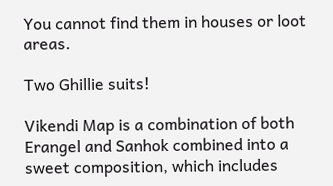You cannot find them in houses or loot areas.

Two Ghillie suits!

Vikendi Map is a combination of both Erangel and Sanhok combined into a sweet composition, which includes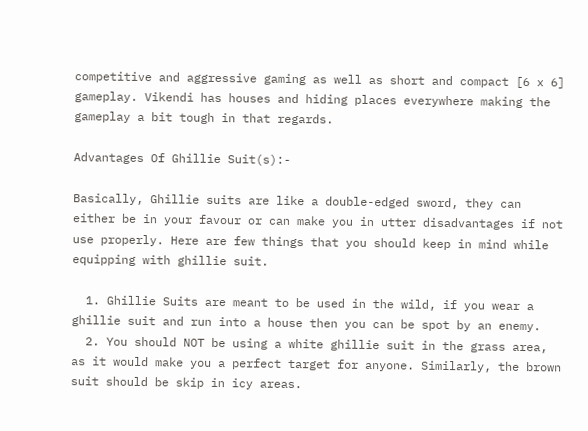competitive and aggressive gaming as well as short and compact [6 x 6] gameplay. Vikendi has houses and hiding places everywhere making the gameplay a bit tough in that regards.

Advantages Of Ghillie Suit(s):-

Basically, Ghillie suits are like a double-edged sword, they can either be in your favour or can make you in utter disadvantages if not use properly. Here are few things that you should keep in mind while equipping with ghillie suit.

  1. Ghillie Suits are meant to be used in the wild, if you wear a ghillie suit and run into a house then you can be spot by an enemy.
  2. You should NOT be using a white ghillie suit in the grass area, as it would make you a perfect target for anyone. Similarly, the brown suit should be skip in icy areas.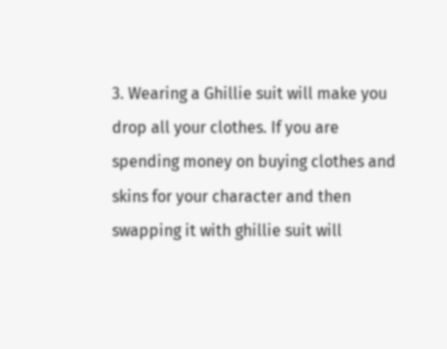3. Wearing a Ghillie suit will make you drop all your clothes. If you are spending money on buying clothes and skins for your character and then swapping it with ghillie suit will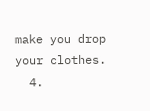make you drop your clothes.
  4.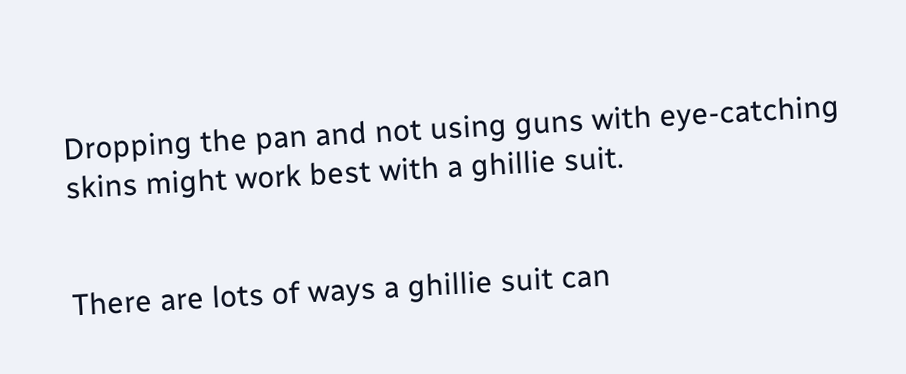Dropping the pan and not using guns with eye-catching skins might work best with a ghillie suit.


There are lots of ways a ghillie suit can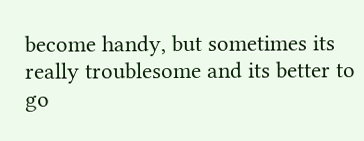become handy, but sometimes its really troublesome and its better to go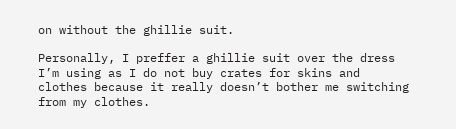on without the ghillie suit.

Personally, I preffer a ghillie suit over the dress I’m using as I do not buy crates for skins and clothes because it really doesn’t bother me switching from my clothes.